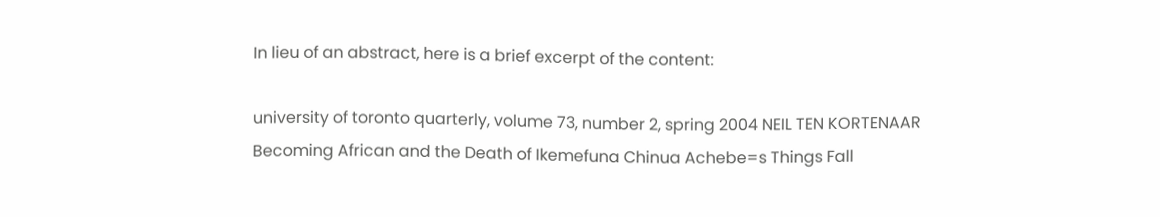In lieu of an abstract, here is a brief excerpt of the content:

university of toronto quarterly, volume 73, number 2, spring 2004 NEIL TEN KORTENAAR Becoming African and the Death of Ikemefuna Chinua Achebe=s Things Fall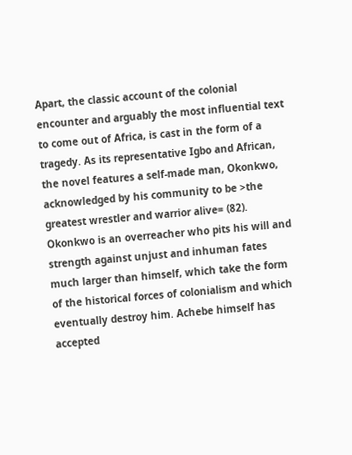Apart, the classic account of the colonial encounter and arguably the most influential text to come out of Africa, is cast in the form of a tragedy. As its representative Igbo and African, the novel features a self-made man, Okonkwo, acknowledged by his community to be >the greatest wrestler and warrior alive= (82). Okonkwo is an overreacher who pits his will and strength against unjust and inhuman fates much larger than himself, which take the form of the historical forces of colonialism and which eventually destroy him. Achebe himself has accepted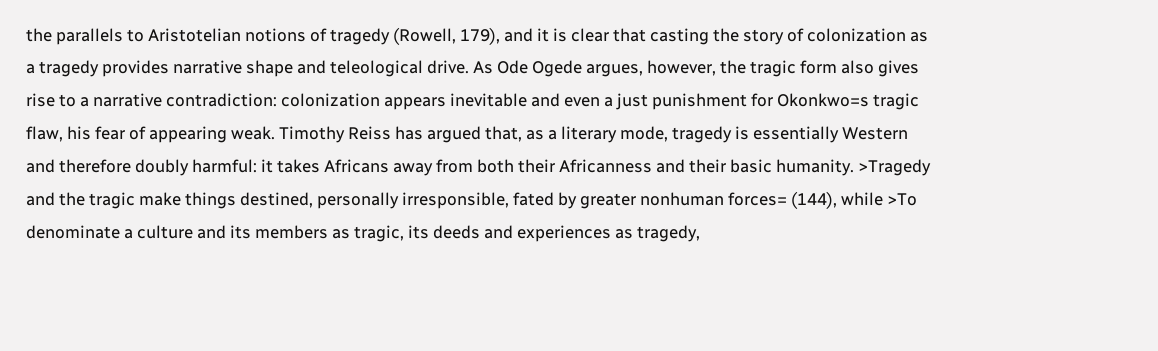the parallels to Aristotelian notions of tragedy (Rowell, 179), and it is clear that casting the story of colonization as a tragedy provides narrative shape and teleological drive. As Ode Ogede argues, however, the tragic form also gives rise to a narrative contradiction: colonization appears inevitable and even a just punishment for Okonkwo=s tragic flaw, his fear of appearing weak. Timothy Reiss has argued that, as a literary mode, tragedy is essentially Western and therefore doubly harmful: it takes Africans away from both their Africanness and their basic humanity. >Tragedy and the tragic make things destined, personally irresponsible, fated by greater nonhuman forces= (144), while >To denominate a culture and its members as tragic, its deeds and experiences as tragedy,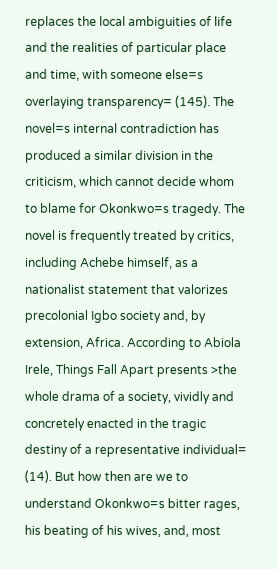replaces the local ambiguities of life and the realities of particular place and time, with someone else=s overlaying transparency= (145). The novel=s internal contradiction has produced a similar division in the criticism, which cannot decide whom to blame for Okonkwo=s tragedy. The novel is frequently treated by critics, including Achebe himself, as a nationalist statement that valorizes precolonial Igbo society and, by extension, Africa. According to Abiola Irele, Things Fall Apart presents >the whole drama of a society, vividly and concretely enacted in the tragic destiny of a representative individual= (14). But how then are we to understand Okonkwo=s bitter rages, his beating of his wives, and, most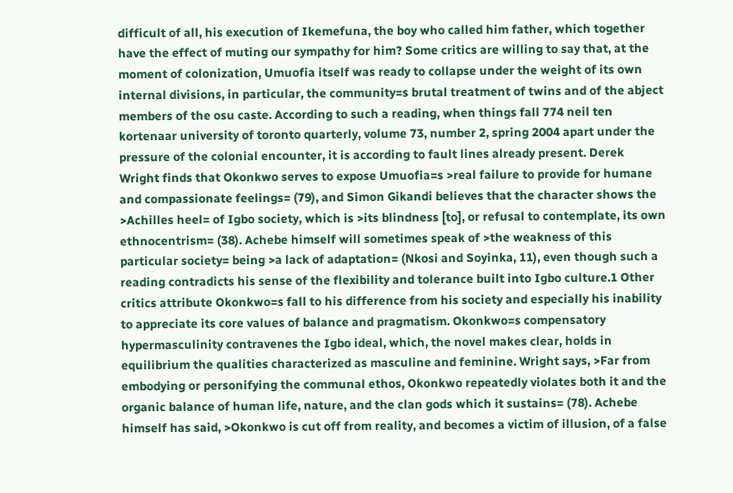difficult of all, his execution of Ikemefuna, the boy who called him father, which together have the effect of muting our sympathy for him? Some critics are willing to say that, at the moment of colonization, Umuofia itself was ready to collapse under the weight of its own internal divisions, in particular, the community=s brutal treatment of twins and of the abject members of the osu caste. According to such a reading, when things fall 774 neil ten kortenaar university of toronto quarterly, volume 73, number 2, spring 2004 apart under the pressure of the colonial encounter, it is according to fault lines already present. Derek Wright finds that Okonkwo serves to expose Umuofia=s >real failure to provide for humane and compassionate feelings= (79), and Simon Gikandi believes that the character shows the >Achilles heel= of Igbo society, which is >its blindness [to], or refusal to contemplate, its own ethnocentrism= (38). Achebe himself will sometimes speak of >the weakness of this particular society= being >a lack of adaptation= (Nkosi and Soyinka, 11), even though such a reading contradicts his sense of the flexibility and tolerance built into Igbo culture.1 Other critics attribute Okonkwo=s fall to his difference from his society and especially his inability to appreciate its core values of balance and pragmatism. Okonkwo=s compensatory hypermasculinity contravenes the Igbo ideal, which, the novel makes clear, holds in equilibrium the qualities characterized as masculine and feminine. Wright says, >Far from embodying or personifying the communal ethos, Okonkwo repeatedly violates both it and the organic balance of human life, nature, and the clan gods which it sustains= (78). Achebe himself has said, >Okonkwo is cut off from reality, and becomes a victim of illusion, of a false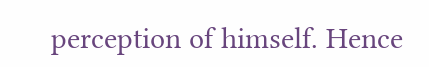perception of himself. Hence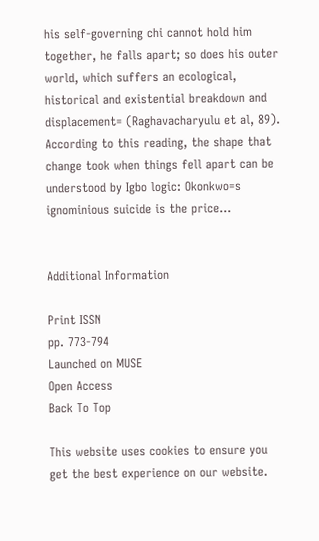his self-governing chi cannot hold him together, he falls apart; so does his outer world, which suffers an ecological, historical and existential breakdown and displacement= (Raghavacharyulu et al, 89). According to this reading, the shape that change took when things fell apart can be understood by Igbo logic: Okonkwo=s ignominious suicide is the price...


Additional Information

Print ISSN
pp. 773-794
Launched on MUSE
Open Access
Back To Top

This website uses cookies to ensure you get the best experience on our website.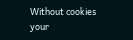Without cookies your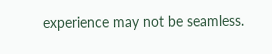experience may not be seamless.